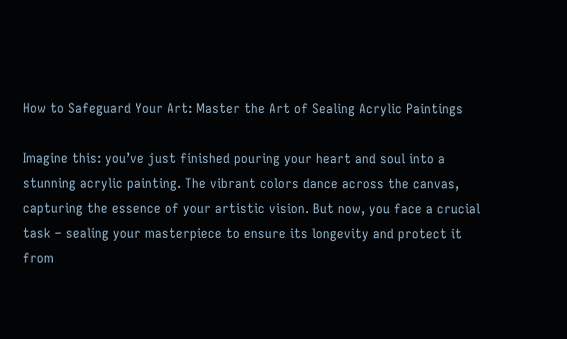How to Safeguard Your Art: Master the Art of Sealing Acrylic Paintings

Imagine this: you’ve just finished pouring your heart and soul into a stunning acrylic painting. The vibrant colors dance across the canvas, capturing the essence of your artistic vision. But now, you face a crucial task – sealing your masterpiece to ensure its longevity and protect it from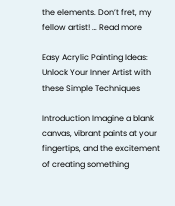the elements. Don’t fret, my fellow artist! … Read more

Easy Acrylic Painting Ideas: Unlock Your Inner Artist with these Simple Techniques

Introduction Imagine a blank canvas, vibrant paints at your fingertips, and the excitement of creating something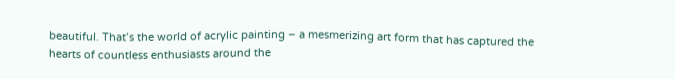beautiful. That’s the world of acrylic painting – a mesmerizing art form that has captured the hearts of countless enthusiasts around the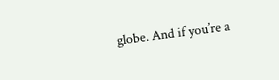globe. And if you’re a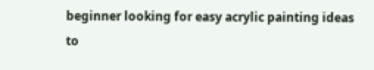beginner looking for easy acrylic painting ideas to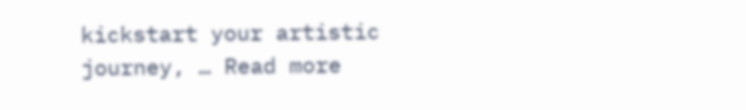kickstart your artistic journey, … Read more